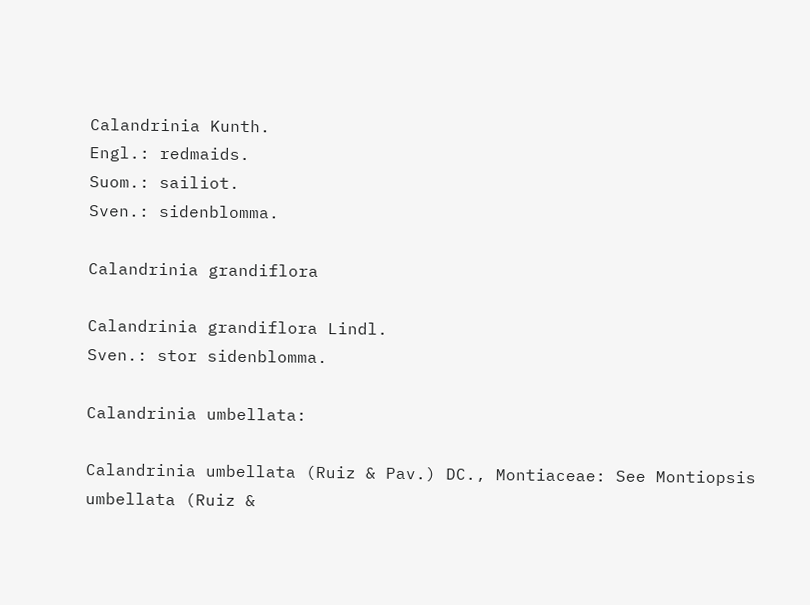Calandrinia Kunth.
Engl.: redmaids.
Suom.: sailiot.
Sven.: sidenblomma.

Calandrinia grandiflora

Calandrinia grandiflora Lindl.
Sven.: stor sidenblomma.

Calandrinia umbellata:

Calandrinia umbellata (Ruiz & Pav.) DC., Montiaceae: See Montiopsis umbellata (Ruiz &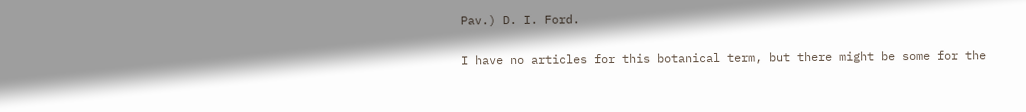Pav.) D. I. Ford.

I have no articles for this botanical term, but there might be some for the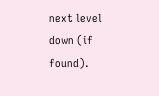next level down (if found).